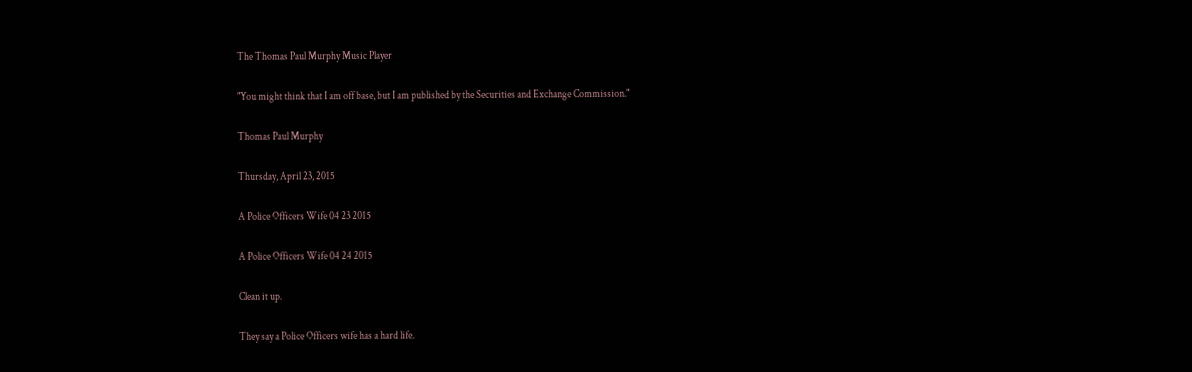The Thomas Paul Murphy Music Player

"You might think that I am off base, but I am published by the Securities and Exchange Commission."

Thomas Paul Murphy

Thursday, April 23, 2015

A Police Officers Wife 04 23 2015

A Police Officers Wife 04 24 2015

Clean it up.

They say a Police Officers wife has a hard life.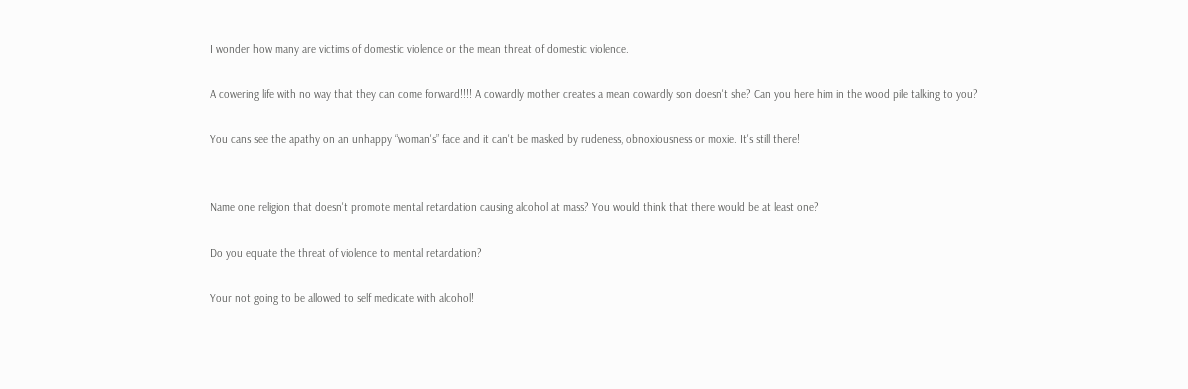I wonder how many are victims of domestic violence or the mean threat of domestic violence.

A cowering life with no way that they can come forward!!!! A cowardly mother creates a mean cowardly son doesn't she? Can you here him in the wood pile talking to you?

You cans see the apathy on an unhappy “woman's” face and it can't be masked by rudeness, obnoxiousness or moxie. It's still there!


Name one religion that doesn't promote mental retardation causing alcohol at mass? You would think that there would be at least one?

Do you equate the threat of violence to mental retardation?

Your not going to be allowed to self medicate with alcohol!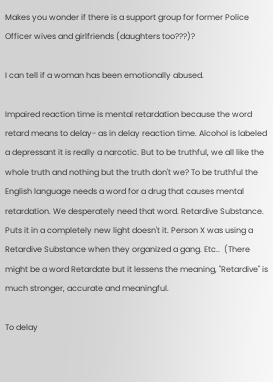Makes you wonder if there is a support group for former Police Officer wives and girlfriends (daughters too???)?

I can tell if a woman has been emotionally abused.

Impaired reaction time is mental retardation because the word retard means to delay- as in delay reaction time. Alcohol is labeled a depressant it is really a narcotic. But to be truthful, we all like the whole truth and nothing but the truth don't we? To be truthful the English language needs a word for a drug that causes mental retardation. We desperately need that word. Retardive Substance. Puts it in a completely new light doesn't it. Person X was using a Retardive Substance when they organized a gang. Etc..  (There might be a word Retardate but it lessens the meaning, "Retardive" is much stronger, accurate and meaningful.

To delay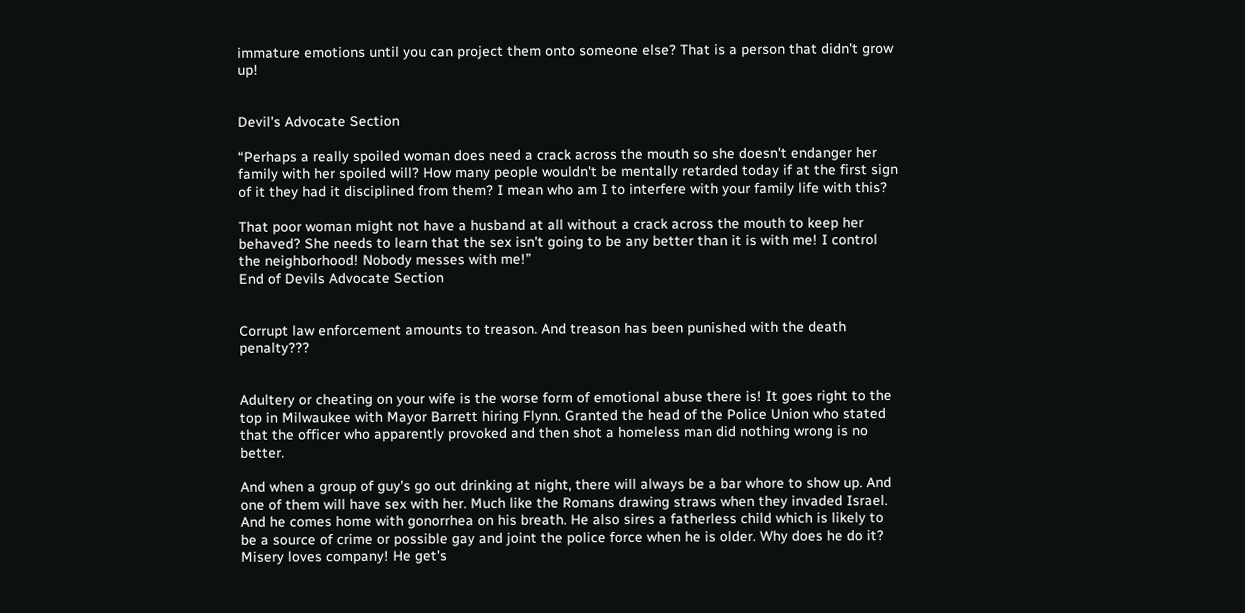immature emotions until you can project them onto someone else? That is a person that didn't grow up!


Devil's Advocate Section

“Perhaps a really spoiled woman does need a crack across the mouth so she doesn't endanger her family with her spoiled will? How many people wouldn't be mentally retarded today if at the first sign of it they had it disciplined from them? I mean who am I to interfere with your family life with this?

That poor woman might not have a husband at all without a crack across the mouth to keep her behaved? She needs to learn that the sex isn't going to be any better than it is with me! I control the neighborhood! Nobody messes with me!”
End of Devils Advocate Section


Corrupt law enforcement amounts to treason. And treason has been punished with the death penalty???


Adultery or cheating on your wife is the worse form of emotional abuse there is! It goes right to the top in Milwaukee with Mayor Barrett hiring Flynn. Granted the head of the Police Union who stated that the officer who apparently provoked and then shot a homeless man did nothing wrong is no better.

And when a group of guy's go out drinking at night, there will always be a bar whore to show up. And one of them will have sex with her. Much like the Romans drawing straws when they invaded Israel. And he comes home with gonorrhea on his breath. He also sires a fatherless child which is likely to be a source of crime or possible gay and joint the police force when he is older. Why does he do it? Misery loves company! He get's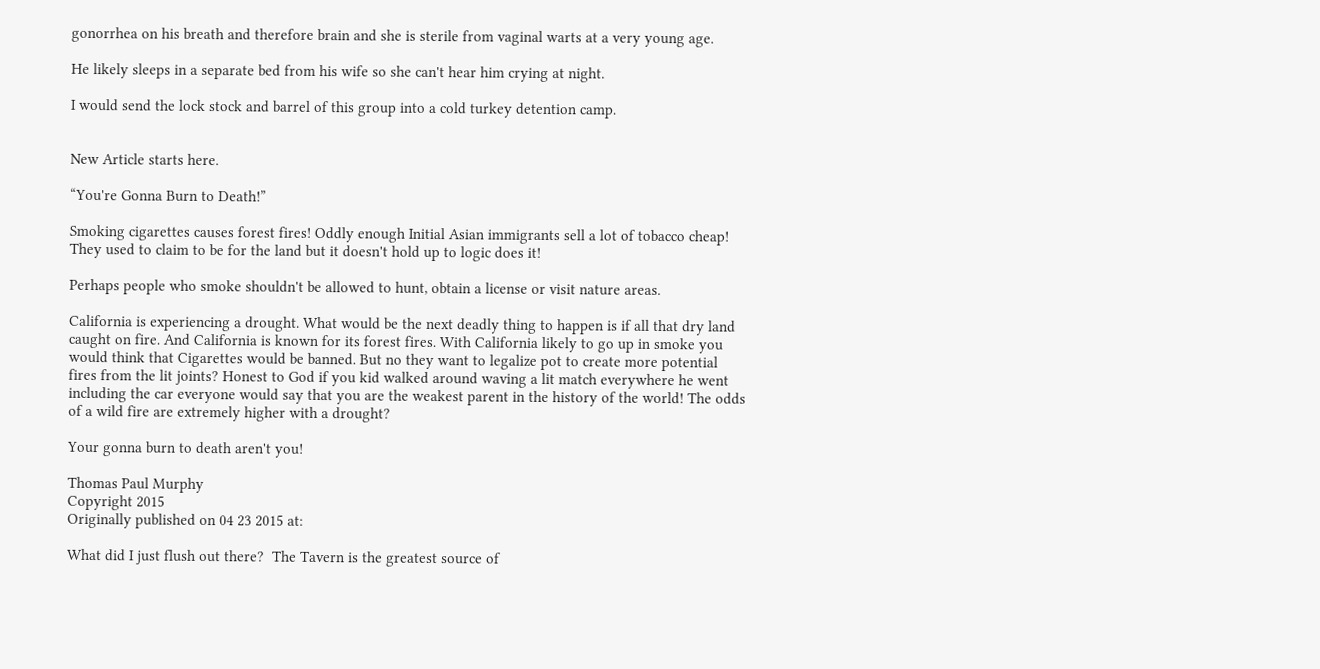gonorrhea on his breath and therefore brain and she is sterile from vaginal warts at a very young age.

He likely sleeps in a separate bed from his wife so she can't hear him crying at night.

I would send the lock stock and barrel of this group into a cold turkey detention camp.


New Article starts here.

“You're Gonna Burn to Death!”

Smoking cigarettes causes forest fires! Oddly enough Initial Asian immigrants sell a lot of tobacco cheap! They used to claim to be for the land but it doesn't hold up to logic does it!

Perhaps people who smoke shouldn't be allowed to hunt, obtain a license or visit nature areas.

California is experiencing a drought. What would be the next deadly thing to happen is if all that dry land caught on fire. And California is known for its forest fires. With California likely to go up in smoke you would think that Cigarettes would be banned. But no they want to legalize pot to create more potential fires from the lit joints? Honest to God if you kid walked around waving a lit match everywhere he went including the car everyone would say that you are the weakest parent in the history of the world! The odds of a wild fire are extremely higher with a drought?

Your gonna burn to death aren't you!

Thomas Paul Murphy
Copyright 2015
Originally published on 04 23 2015 at:

What did I just flush out there?  The Tavern is the greatest source of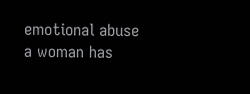emotional abuse a woman has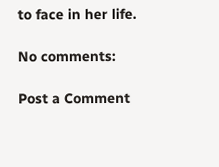to face in her life.

No comments:

Post a Comment